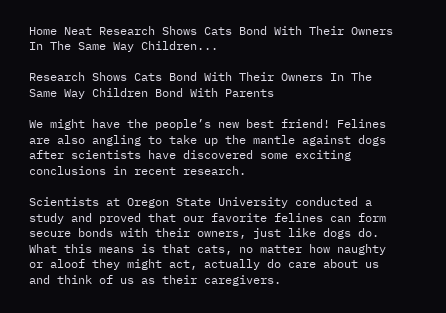Home Neat Research Shows Cats Bond With Their Owners In The Same Way Children...

Research Shows Cats Bond With Their Owners In The Same Way Children Bond With Parents

We might have the people’s new best friend! Felines are also angling to take up the mantle against dogs after scientists have discovered some exciting conclusions in recent research.

Scientists at Oregon State University conducted a study and proved that our favorite felines can form secure bonds with their owners, just like dogs do. What this means is that cats, no matter how naughty or aloof they might act, actually do care about us and think of us as their caregivers.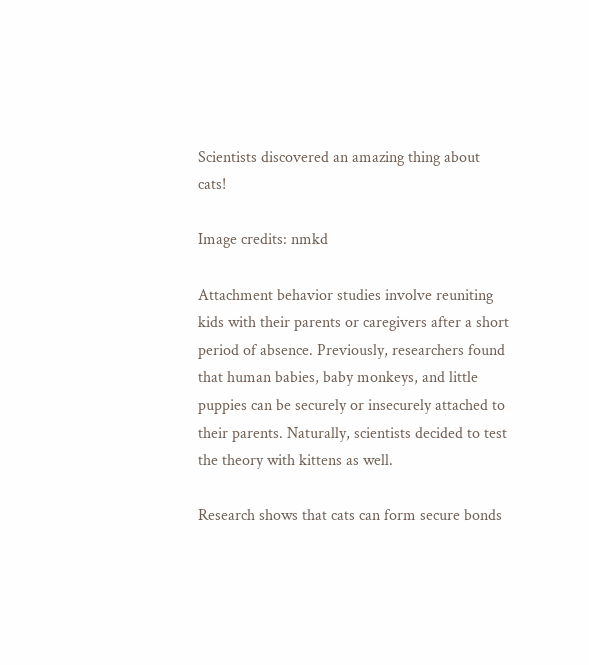Scientists discovered an amazing thing about cats!

Image credits: nmkd

Attachment behavior studies involve reuniting kids with their parents or caregivers after a short period of absence. Previously, researchers found that human babies, baby monkeys, and little puppies can be securely or insecurely attached to their parents. Naturally, scientists decided to test the theory with kittens as well.

Research shows that cats can form secure bonds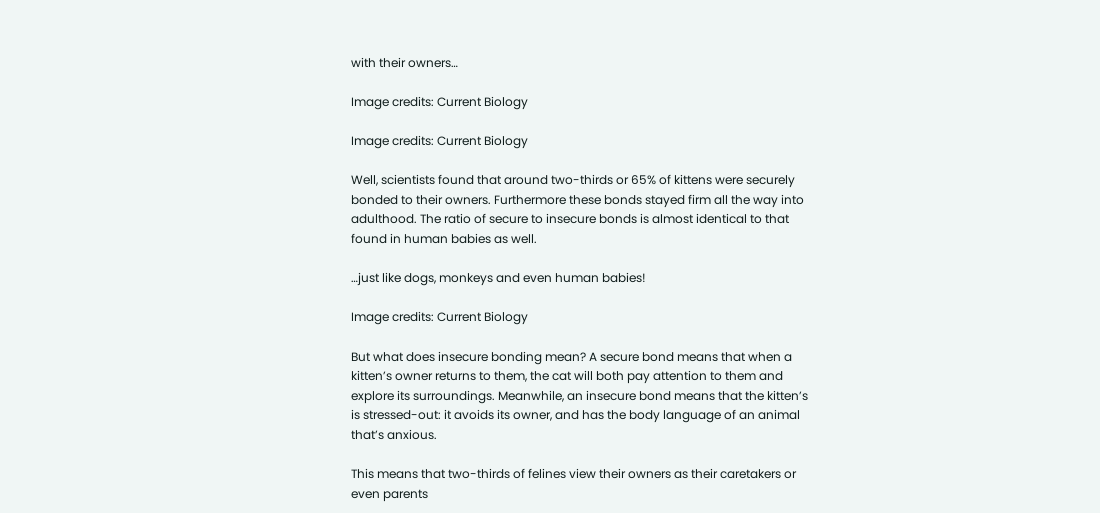with their owners…

Image credits: Current Biology

Image credits: Current Biology

Well, scientists found that around two-thirds or 65% of kittens were securely bonded to their owners. Furthermore these bonds stayed firm all the way into adulthood. The ratio of secure to insecure bonds is almost identical to that found in human babies as well.

…just like dogs, monkeys and even human babies!

Image credits: Current Biology

But what does insecure bonding mean? A secure bond means that when a kitten’s owner returns to them, the cat will both pay attention to them and explore its surroundings. Meanwhile, an insecure bond means that the kitten’s is stressed-out: it avoids its owner, and has the body language of an animal that’s anxious.

This means that two-thirds of felines view their owners as their caretakers or even parents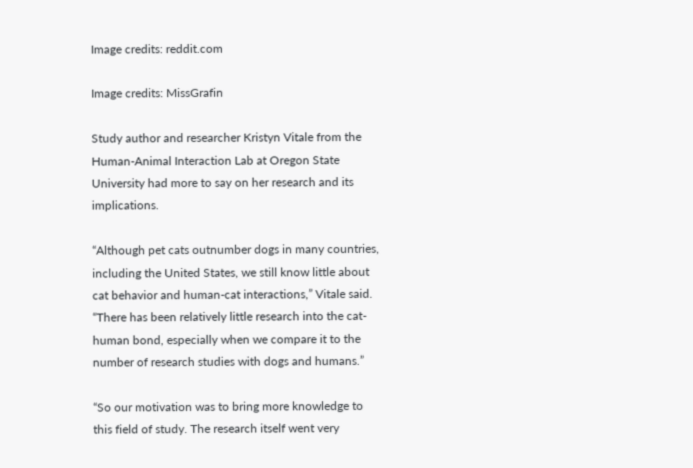Image credits: reddit.com

Image credits: MissGrafin

Study author and researcher Kristyn Vitale from the Human-Animal Interaction Lab at Oregon State University had more to say on her research and its implications.

“Although pet cats outnumber dogs in many countries, including the United States, we still know little about cat behavior and human-cat interactions,” Vitale said. “There has been relatively little research into the cat-human bond, especially when we compare it to the number of research studies with dogs and humans.”

“So our motivation was to bring more knowledge to this field of study. The research itself went very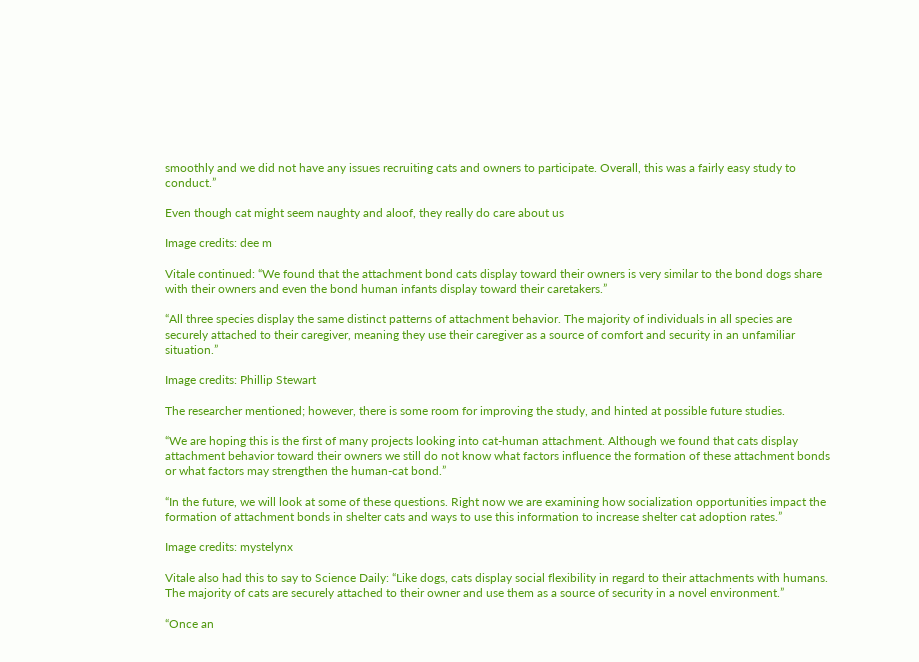smoothly and we did not have any issues recruiting cats and owners to participate. Overall, this was a fairly easy study to conduct.”

Even though cat might seem naughty and aloof, they really do care about us

Image credits: dee m

Vitale continued: “We found that the attachment bond cats display toward their owners is very similar to the bond dogs share with their owners and even the bond human infants display toward their caretakers.”

“All three species display the same distinct patterns of attachment behavior. The majority of individuals in all species are securely attached to their caregiver, meaning they use their caregiver as a source of comfort and security in an unfamiliar situation.”

Image credits: Phillip Stewart

The researcher mentioned; however, there is some room for improving the study, and hinted at possible future studies.

“We are hoping this is the first of many projects looking into cat-human attachment. Although we found that cats display attachment behavior toward their owners we still do not know what factors influence the formation of these attachment bonds or what factors may strengthen the human-cat bond.”

“In the future, we will look at some of these questions. Right now we are examining how socialization opportunities impact the formation of attachment bonds in shelter cats and ways to use this information to increase shelter cat adoption rates.”

Image credits: mystelynx

Vitale also had this to say to Science Daily: “Like dogs, cats display social flexibility in regard to their attachments with humans. The majority of cats are securely attached to their owner and use them as a source of security in a novel environment.”

“Once an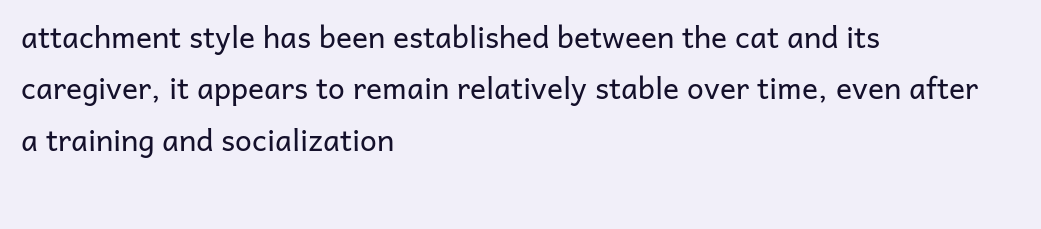attachment style has been established between the cat and its caregiver, it appears to remain relatively stable over time, even after a training and socialization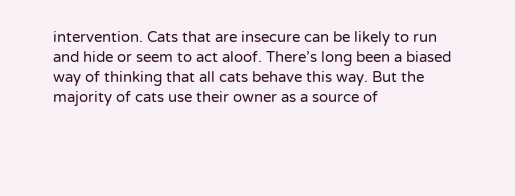intervention. Cats that are insecure can be likely to run and hide or seem to act aloof. There’s long been a biased way of thinking that all cats behave this way. But the majority of cats use their owner as a source of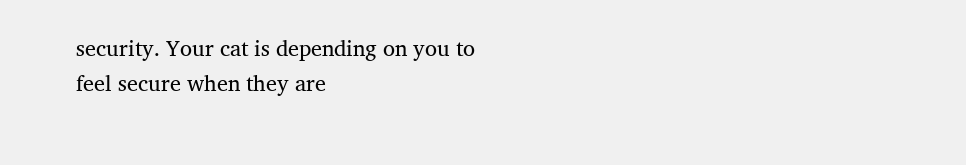security. Your cat is depending on you to feel secure when they are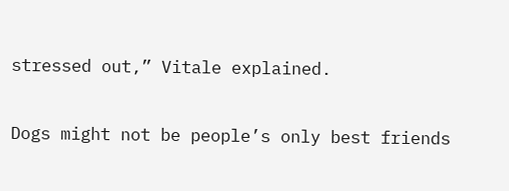stressed out,” Vitale explained.

Dogs might not be people’s only best friends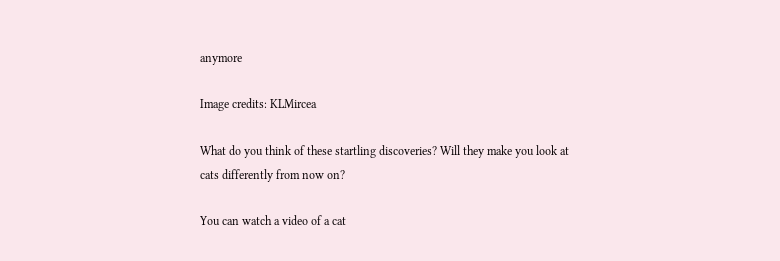anymore

Image credits: KLMircea

What do you think of these startling discoveries? Will they make you look at cats differently from now on?

You can watch a video of a cat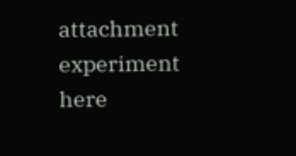attachment experiment here